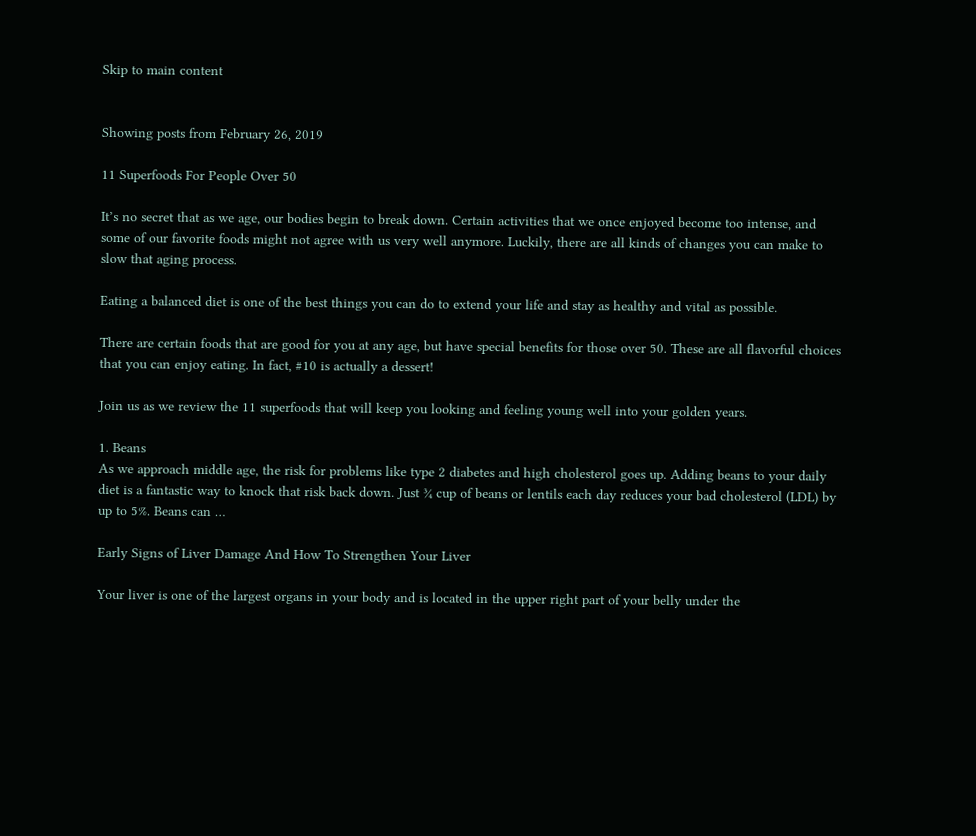Skip to main content


Showing posts from February 26, 2019

11 Superfoods For People Over 50

It’s no secret that as we age, our bodies begin to break down. Certain activities that we once enjoyed become too intense, and some of our favorite foods might not agree with us very well anymore. Luckily, there are all kinds of changes you can make to slow that aging process.

Eating a balanced diet is one of the best things you can do to extend your life and stay as healthy and vital as possible.

There are certain foods that are good for you at any age, but have special benefits for those over 50. These are all flavorful choices that you can enjoy eating. In fact, #10 is actually a dessert!

Join us as we review the 11 superfoods that will keep you looking and feeling young well into your golden years.

1. Beans
As we approach middle age, the risk for problems like type 2 diabetes and high cholesterol goes up. Adding beans to your daily diet is a fantastic way to knock that risk back down. Just ¾ cup of beans or lentils each day reduces your bad cholesterol (LDL) by up to 5%. Beans can …

Early Signs of Liver Damage And How To Strengthen Your Liver

Your liver is one of the largest organs in your body and is located in the upper right part of your belly under the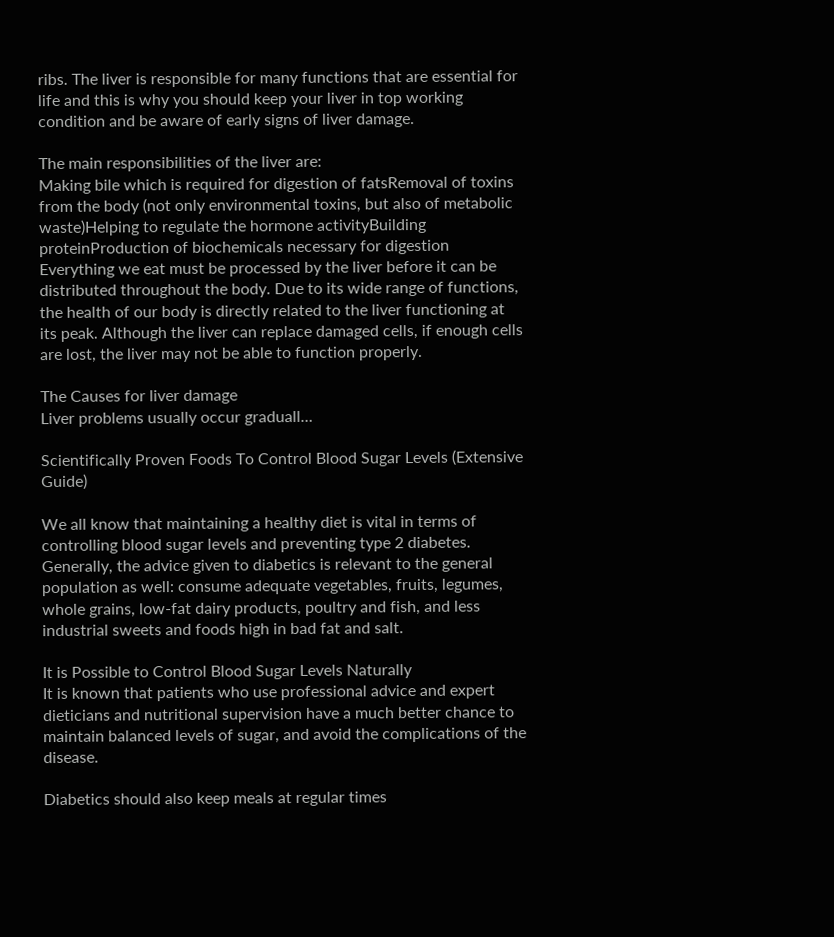ribs. The liver is responsible for many functions that are essential for life and this is why you should keep your liver in top working condition and be aware of early signs of liver damage.

The main responsibilities of the liver are:
Making bile which is required for digestion of fatsRemoval of toxins from the body (not only environmental toxins, but also of metabolic waste)Helping to regulate the hormone activityBuilding proteinProduction of biochemicals necessary for digestion Everything we eat must be processed by the liver before it can be distributed throughout the body. Due to its wide range of functions, the health of our body is directly related to the liver functioning at its peak. Although the liver can replace damaged cells, if enough cells are lost, the liver may not be able to function properly.

The Causes for liver damage
Liver problems usually occur graduall…

Scientifically Proven Foods To Control Blood Sugar Levels (Extensive Guide)

We all know that maintaining a healthy diet is vital in terms of controlling blood sugar levels and preventing type 2 diabetes. Generally, the advice given to diabetics is relevant to the general population as well: consume adequate vegetables, fruits, legumes, whole grains, low-fat dairy products, poultry and fish, and less industrial sweets and foods high in bad fat and salt.

It is Possible to Control Blood Sugar Levels Naturally
It is known that patients who use professional advice and expert dieticians and nutritional supervision have a much better chance to maintain balanced levels of sugar, and avoid the complications of the disease.

Diabetics should also keep meals at regular times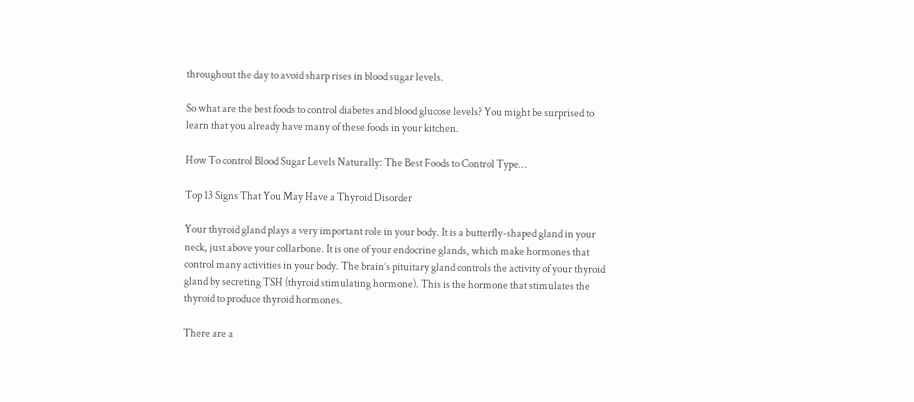throughout the day to avoid sharp rises in blood sugar levels.

So what are the best foods to control diabetes and blood glucose levels? You might be surprised to learn that you already have many of these foods in your kitchen.

How To control Blood Sugar Levels Naturally: The Best Foods to Control Type…

Top 13 Signs That You May Have a Thyroid Disorder

Your thyroid gland plays a very important role in your body. It is a butterfly-shaped gland in your neck, just above your collarbone. It is one of your endocrine glands, which make hormones that control many activities in your body. The brain’s pituitary gland controls the activity of your thyroid gland by secreting TSH (thyroid stimulating hormone). This is the hormone that stimulates the thyroid to produce thyroid hormones.

There are a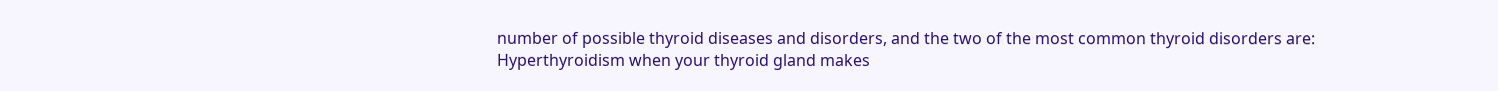number of possible thyroid diseases and disorders, and the two of the most common thyroid disorders are:
Hyperthyroidism when your thyroid gland makes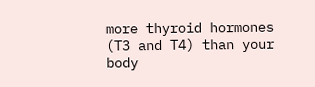more thyroid hormones (T3 and T4) than your body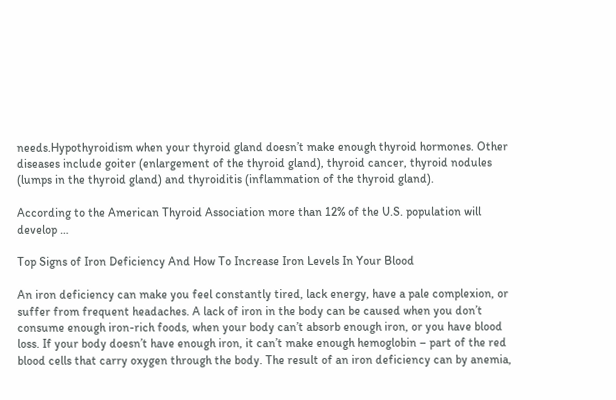needs.Hypothyroidism when your thyroid gland doesn’t make enough thyroid hormones. Other diseases include goiter (enlargement of the thyroid gland), thyroid cancer, thyroid nodules (lumps in the thyroid gland) and thyroiditis (inflammation of the thyroid gland).

According to the American Thyroid Association more than 12% of the U.S. population will develop …

Top Signs of Iron Deficiency And How To Increase Iron Levels In Your Blood

An iron deficiency can make you feel constantly tired, lack energy, have a pale complexion, or suffer from frequent headaches. A lack of iron in the body can be caused when you don’t consume enough iron-rich foods, when your body can’t absorb enough iron, or you have blood loss. If your body doesn’t have enough iron, it can’t make enough hemoglobin – part of the red blood cells that carry oxygen through the body. The result of an iron deficiency can by anemia,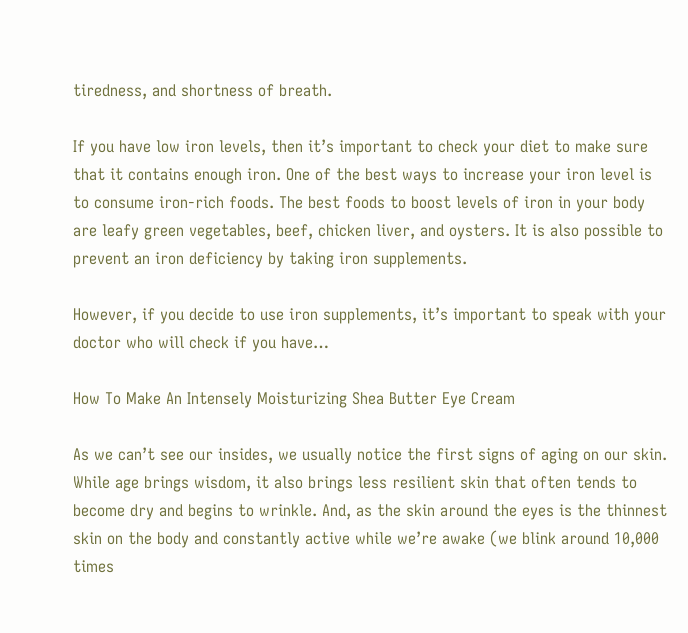tiredness, and shortness of breath.

If you have low iron levels, then it’s important to check your diet to make sure that it contains enough iron. One of the best ways to increase your iron level is to consume iron-rich foods. The best foods to boost levels of iron in your body are leafy green vegetables, beef, chicken liver, and oysters. It is also possible to prevent an iron deficiency by taking iron supplements.

However, if you decide to use iron supplements, it’s important to speak with your doctor who will check if you have…

How To Make An Intensely Moisturizing Shea Butter Eye Cream

As we can’t see our insides, we usually notice the first signs of aging on our skin. While age brings wisdom, it also brings less resilient skin that often tends to become dry and begins to wrinkle. And, as the skin around the eyes is the thinnest skin on the body and constantly active while we’re awake (we blink around 10,000 times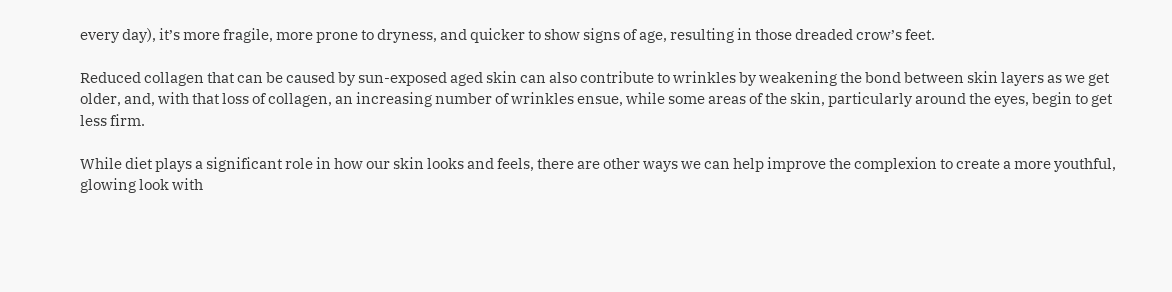every day), it’s more fragile, more prone to dryness, and quicker to show signs of age, resulting in those dreaded crow’s feet.

Reduced collagen that can be caused by sun-exposed aged skin can also contribute to wrinkles by weakening the bond between skin layers as we get older, and, with that loss of collagen, an increasing number of wrinkles ensue, while some areas of the skin, particularly around the eyes, begin to get less firm.

While diet plays a significant role in how our skin looks and feels, there are other ways we can help improve the complexion to create a more youthful, glowing look with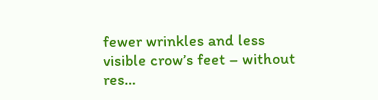fewer wrinkles and less visible crow’s feet – without res…